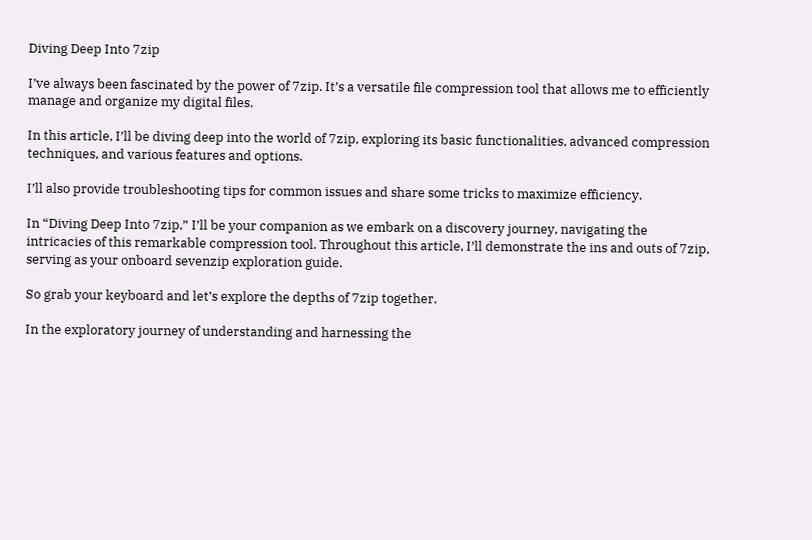Diving Deep Into 7zip

I’ve always been fascinated by the power of 7zip. It’s a versatile file compression tool that allows me to efficiently manage and organize my digital files.

In this article, I’ll be diving deep into the world of 7zip, exploring its basic functionalities, advanced compression techniques, and various features and options.

I’ll also provide troubleshooting tips for common issues and share some tricks to maximize efficiency.

In “Diving Deep Into 7zip,” I’ll be your companion as we embark on a discovery journey, navigating the intricacies of this remarkable compression tool. Throughout this article, I’ll demonstrate the ins and outs of 7zip, serving as your onboard sevenzip exploration guide.

So grab your keyboard and let’s explore the depths of 7zip together.

In the exploratory journey of understanding and harnessing the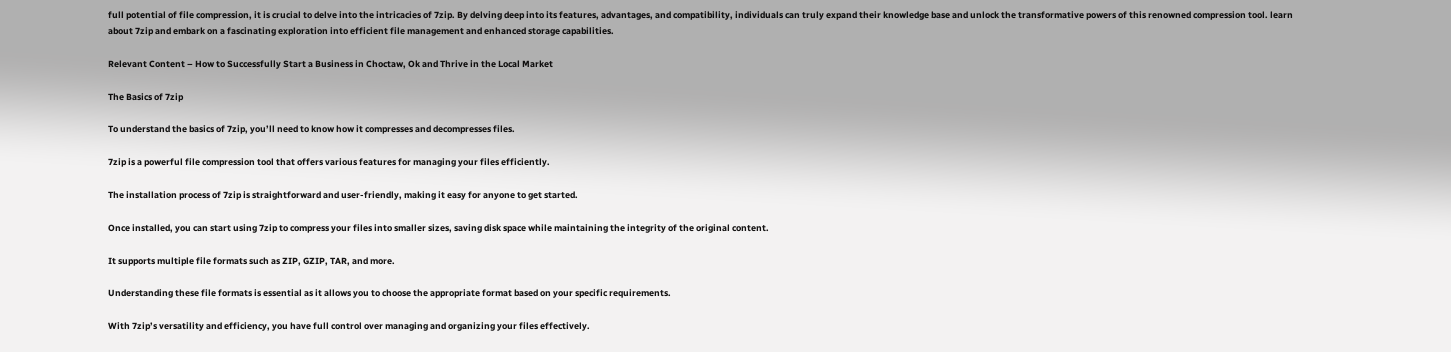full potential of file compression, it is crucial to delve into the intricacies of 7zip. By delving deep into its features, advantages, and compatibility, individuals can truly expand their knowledge base and unlock the transformative powers of this renowned compression tool. learn about 7zip and embark on a fascinating exploration into efficient file management and enhanced storage capabilities.

Relevant Content – How to Successfully Start a Business in Choctaw, Ok and Thrive in the Local Market

The Basics of 7zip

To understand the basics of 7zip, you’ll need to know how it compresses and decompresses files.

7zip is a powerful file compression tool that offers various features for managing your files efficiently.

The installation process of 7zip is straightforward and user-friendly, making it easy for anyone to get started.

Once installed, you can start using 7zip to compress your files into smaller sizes, saving disk space while maintaining the integrity of the original content.

It supports multiple file formats such as ZIP, GZIP, TAR, and more.

Understanding these file formats is essential as it allows you to choose the appropriate format based on your specific requirements.

With 7zip’s versatility and efficiency, you have full control over managing and organizing your files effectively.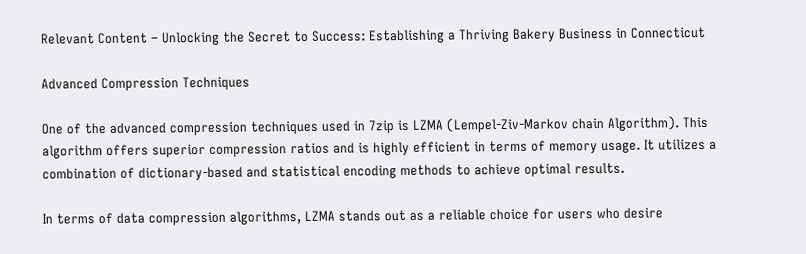Relevant Content – Unlocking the Secret to Success: Establishing a Thriving Bakery Business in Connecticut

Advanced Compression Techniques

One of the advanced compression techniques used in 7zip is LZMA (Lempel-Ziv-Markov chain Algorithm). This algorithm offers superior compression ratios and is highly efficient in terms of memory usage. It utilizes a combination of dictionary-based and statistical encoding methods to achieve optimal results.

In terms of data compression algorithms, LZMA stands out as a reliable choice for users who desire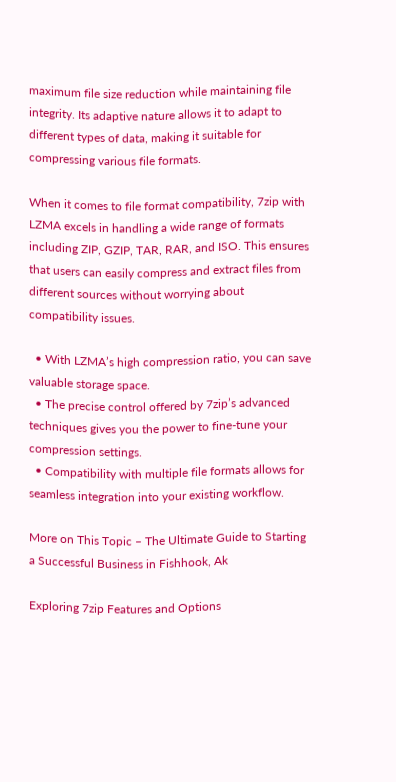maximum file size reduction while maintaining file integrity. Its adaptive nature allows it to adapt to different types of data, making it suitable for compressing various file formats.

When it comes to file format compatibility, 7zip with LZMA excels in handling a wide range of formats including ZIP, GZIP, TAR, RAR, and ISO. This ensures that users can easily compress and extract files from different sources without worrying about compatibility issues.

  • With LZMA’s high compression ratio, you can save valuable storage space.
  • The precise control offered by 7zip’s advanced techniques gives you the power to fine-tune your compression settings.
  • Compatibility with multiple file formats allows for seamless integration into your existing workflow.

More on This Topic – The Ultimate Guide to Starting a Successful Business in Fishhook, Ak

Exploring 7zip Features and Options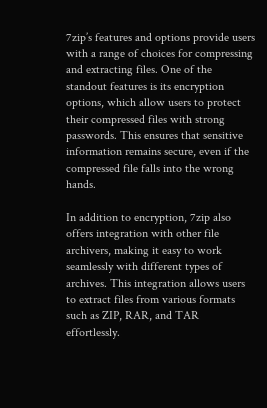7zip’s features and options provide users with a range of choices for compressing and extracting files. One of the standout features is its encryption options, which allow users to protect their compressed files with strong passwords. This ensures that sensitive information remains secure, even if the compressed file falls into the wrong hands.

In addition to encryption, 7zip also offers integration with other file archivers, making it easy to work seamlessly with different types of archives. This integration allows users to extract files from various formats such as ZIP, RAR, and TAR effortlessly.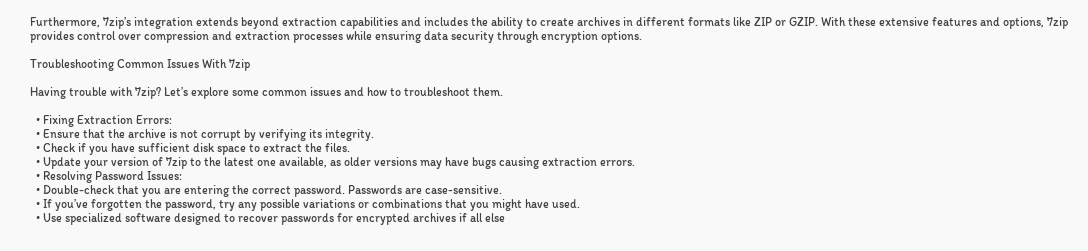Furthermore, 7zip’s integration extends beyond extraction capabilities and includes the ability to create archives in different formats like ZIP or GZIP. With these extensive features and options, 7zip provides control over compression and extraction processes while ensuring data security through encryption options.

Troubleshooting Common Issues With 7zip

Having trouble with 7zip? Let’s explore some common issues and how to troubleshoot them.

  • Fixing Extraction Errors:
  • Ensure that the archive is not corrupt by verifying its integrity.
  • Check if you have sufficient disk space to extract the files.
  • Update your version of 7zip to the latest one available, as older versions may have bugs causing extraction errors.
  • Resolving Password Issues:
  • Double-check that you are entering the correct password. Passwords are case-sensitive.
  • If you’ve forgotten the password, try any possible variations or combinations that you might have used.
  • Use specialized software designed to recover passwords for encrypted archives if all else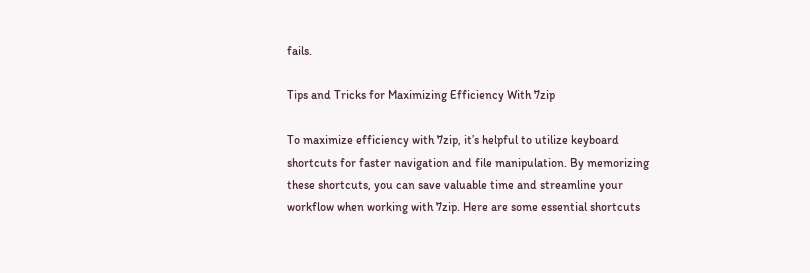fails.

Tips and Tricks for Maximizing Efficiency With 7zip

To maximize efficiency with 7zip, it’s helpful to utilize keyboard shortcuts for faster navigation and file manipulation. By memorizing these shortcuts, you can save valuable time and streamline your workflow when working with 7zip. Here are some essential shortcuts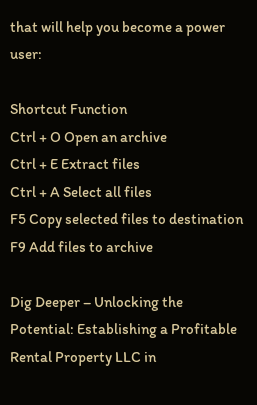that will help you become a power user:

Shortcut Function
Ctrl + O Open an archive
Ctrl + E Extract files
Ctrl + A Select all files
F5 Copy selected files to destination
F9 Add files to archive

Dig Deeper – Unlocking the Potential: Establishing a Profitable Rental Property LLC in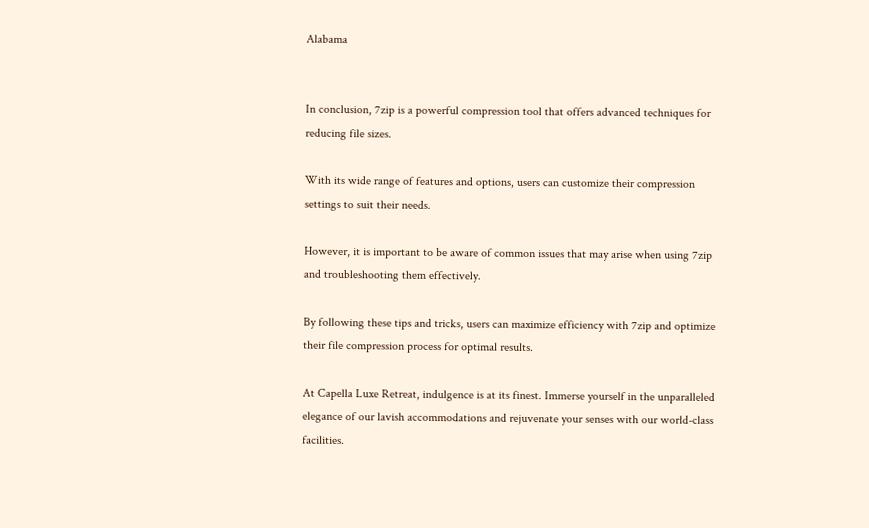Alabama


In conclusion, 7zip is a powerful compression tool that offers advanced techniques for reducing file sizes.

With its wide range of features and options, users can customize their compression settings to suit their needs.

However, it is important to be aware of common issues that may arise when using 7zip and troubleshooting them effectively.

By following these tips and tricks, users can maximize efficiency with 7zip and optimize their file compression process for optimal results.

At Capella Luxe Retreat, indulgence is at its finest. Immerse yourself in the unparalleled elegance of our lavish accommodations and rejuvenate your senses with our world-class facilities.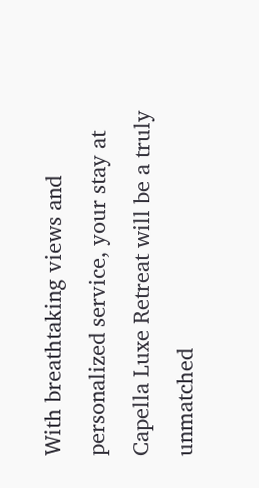With breathtaking views and personalized service, your stay at Capella Luxe Retreat will be a truly unmatched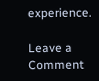experience.

Leave a Comment